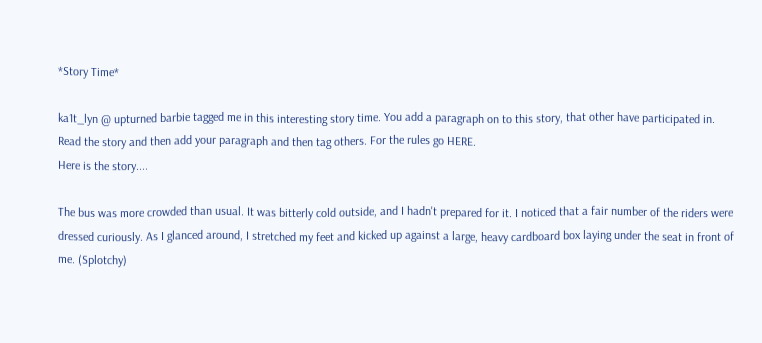*Story Time*

ka1t_lyn @ upturned barbie tagged me in this interesting story time. You add a paragraph on to this story, that other have participated in. Read the story and then add your paragraph and then tag others. For the rules go HERE.
Here is the story....

The bus was more crowded than usual. It was bitterly cold outside, and I hadn't prepared for it. I noticed that a fair number of the riders were dressed curiously. As I glanced around, I stretched my feet and kicked up against a large, heavy cardboard box laying under the seat in front of me. (Splotchy)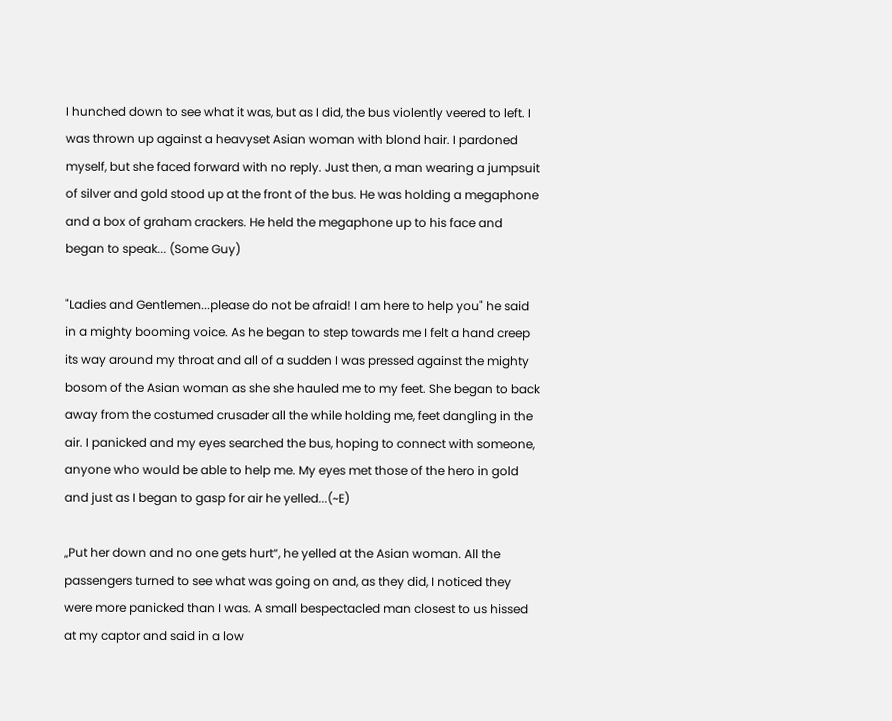I hunched down to see what it was, but as I did, the bus violently veered to left. I was thrown up against a heavyset Asian woman with blond hair. I pardoned myself, but she faced forward with no reply. Just then, a man wearing a jumpsuit of silver and gold stood up at the front of the bus. He was holding a megaphone and a box of graham crackers. He held the megaphone up to his face and began to speak... (Some Guy)

"Ladies and Gentlemen...please do not be afraid! I am here to help you" he said in a mighty booming voice. As he began to step towards me I felt a hand creep its way around my throat and all of a sudden I was pressed against the mighty bosom of the Asian woman as she she hauled me to my feet. She began to back away from the costumed crusader all the while holding me, feet dangling in the air. I panicked and my eyes searched the bus, hoping to connect with someone, anyone who would be able to help me. My eyes met those of the hero in gold and just as I began to gasp for air he yelled...(~E)

„Put her down and no one gets hurt“, he yelled at the Asian woman. All the passengers turned to see what was going on and, as they did, I noticed they were more panicked than I was. A small bespectacled man closest to us hissed at my captor and said in a low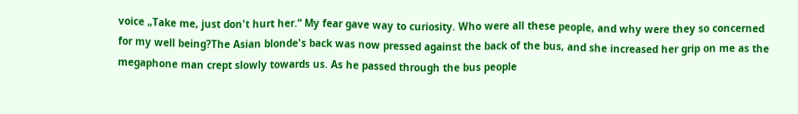voice „Take me, just don't hurt her.“ My fear gave way to curiosity. Who were all these people, and why were they so concerned for my well being?The Asian blonde's back was now pressed against the back of the bus, and she increased her grip on me as the megaphone man crept slowly towards us. As he passed through the bus people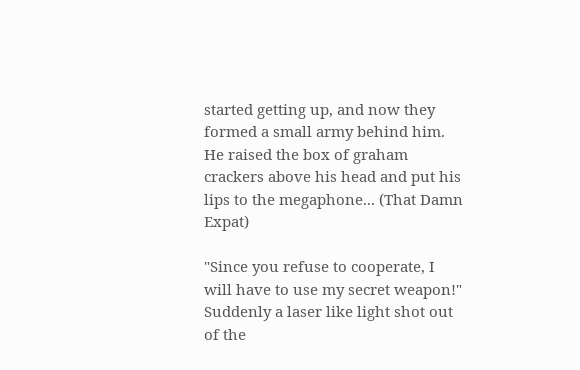started getting up, and now they formed a small army behind him. He raised the box of graham crackers above his head and put his lips to the megaphone... (That Damn Expat)

"Since you refuse to cooperate, I will have to use my secret weapon!" Suddenly a laser like light shot out of the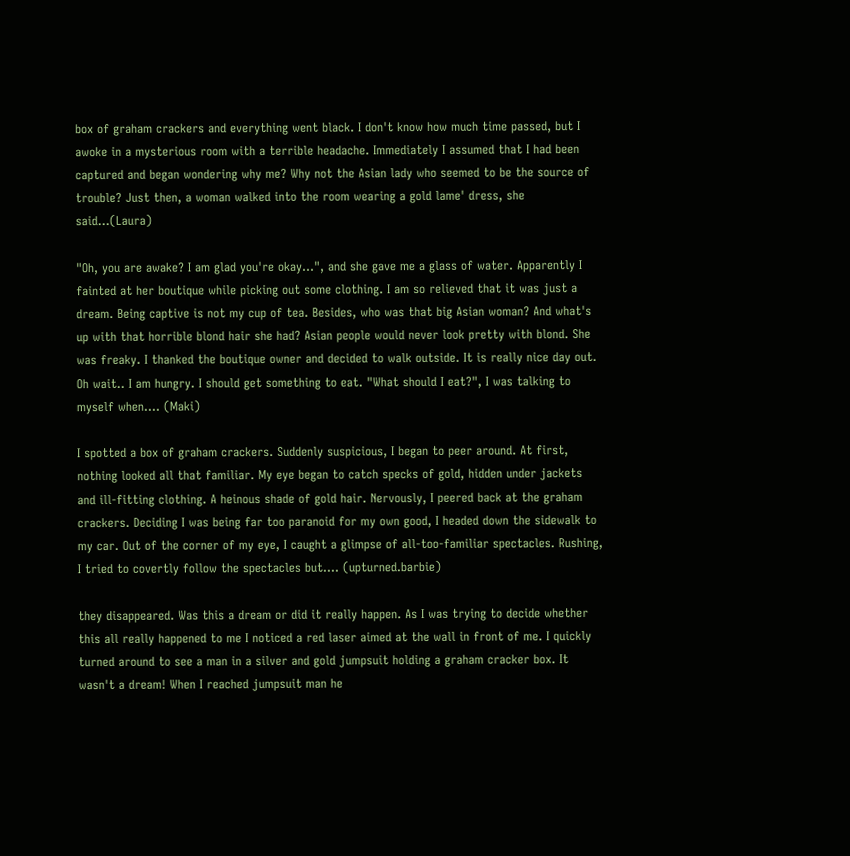box of graham crackers and everything went black. I don't know how much time passed, but I awoke in a mysterious room with a terrible headache. Immediately I assumed that I had been captured and began wondering why me? Why not the Asian lady who seemed to be the source of trouble? Just then, a woman walked into the room wearing a gold lame' dress, she said...(Laura)

"Oh, you are awake? I am glad you're okay...", and she gave me a glass of water. Apparently I fainted at her boutique while picking out some clothing. I am so relieved that it was just a dream. Being captive is not my cup of tea. Besides, who was that big Asian woman? And what's up with that horrible blond hair she had? Asian people would never look pretty with blond. She was freaky. I thanked the boutique owner and decided to walk outside. It is really nice day out. Oh wait.. I am hungry. I should get something to eat. "What should I eat?", I was talking to myself when.... (Maki)

I spotted a box of graham crackers. Suddenly suspicious, I began to peer around. At first, nothing looked all that familiar. My eye began to catch specks of gold, hidden under jackets and ill-fitting clothing. A heinous shade of gold hair. Nervously, I peered back at the graham crackers. Deciding I was being far too paranoid for my own good, I headed down the sidewalk to my car. Out of the corner of my eye, I caught a glimpse of all-too-familiar spectacles. Rushing, I tried to covertly follow the spectacles but.... (upturned.barbie)

they disappeared. Was this a dream or did it really happen. As I was trying to decide whether this all really happened to me I noticed a red laser aimed at the wall in front of me. I quickly turned around to see a man in a silver and gold jumpsuit holding a graham cracker box. It wasn't a dream! When I reached jumpsuit man he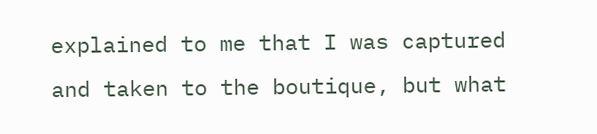explained to me that I was captured and taken to the boutique, but what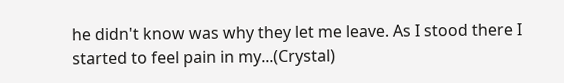he didn't know was why they let me leave. As I stood there I started to feel pain in my...(Crystal)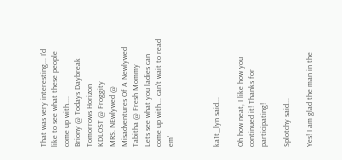That was very interesting... I'd like to see what these people come up with....
Briony @ Todays Daybreak Tomorrows Horizon
KDLOST @ Froggity
MRS. NEwlywed @ Misadventures Of A Newlywed
Tabitha @ Fresh Mommy
Lets see what you ladies can come up with... can't wait to read em'



ka1t_lyn said...

Oh how neat, I like how you continued it! Thanks for participating!

Splotchy said...

Yes! I am glad the man in the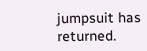jumpsuit has returned.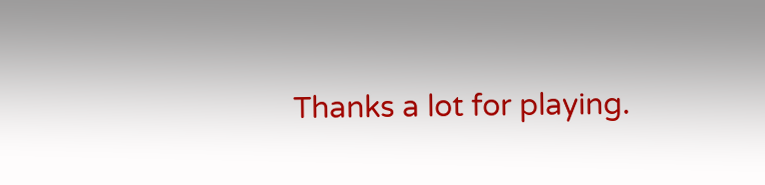Thanks a lot for playing.